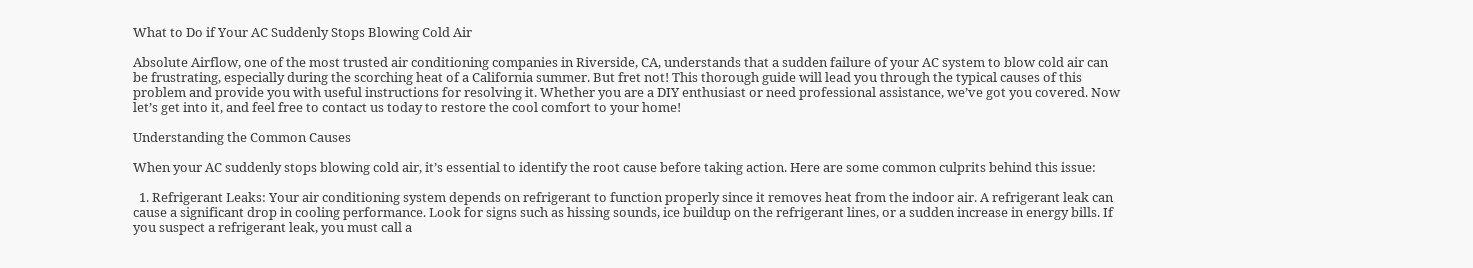What to Do if Your AC Suddenly Stops Blowing Cold Air

Absolute Airflow, one of the most trusted air conditioning companies in Riverside, CA, understands that a sudden failure of your AC system to blow cold air can be frustrating, especially during the scorching heat of a California summer. But fret not! This thorough guide will lead you through the typical causes of this problem and provide you with useful instructions for resolving it. Whether you are a DIY enthusiast or need professional assistance, we’ve got you covered. Now let’s get into it, and feel free to contact us today to restore the cool comfort to your home!

Understanding the Common Causes

When your AC suddenly stops blowing cold air, it’s essential to identify the root cause before taking action. Here are some common culprits behind this issue:

  1. Refrigerant Leaks: Your air conditioning system depends on refrigerant to function properly since it removes heat from the indoor air. A refrigerant leak can cause a significant drop in cooling performance. Look for signs such as hissing sounds, ice buildup on the refrigerant lines, or a sudden increase in energy bills. If you suspect a refrigerant leak, you must call a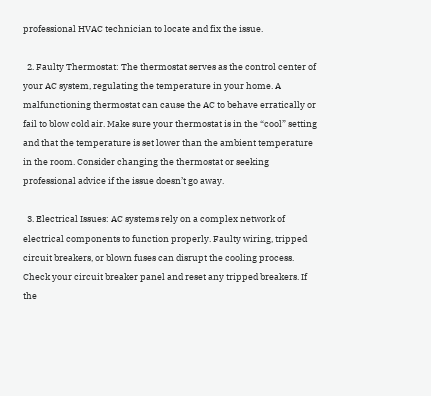professional HVAC technician to locate and fix the issue.

  2. Faulty Thermostat: The thermostat serves as the control center of your AC system, regulating the temperature in your home. A malfunctioning thermostat can cause the AC to behave erratically or fail to blow cold air. Make sure your thermostat is in the “cool” setting and that the temperature is set lower than the ambient temperature in the room. Consider changing the thermostat or seeking professional advice if the issue doesn’t go away.

  3. Electrical Issues: AC systems rely on a complex network of electrical components to function properly. Faulty wiring, tripped circuit breakers, or blown fuses can disrupt the cooling process. Check your circuit breaker panel and reset any tripped breakers. If the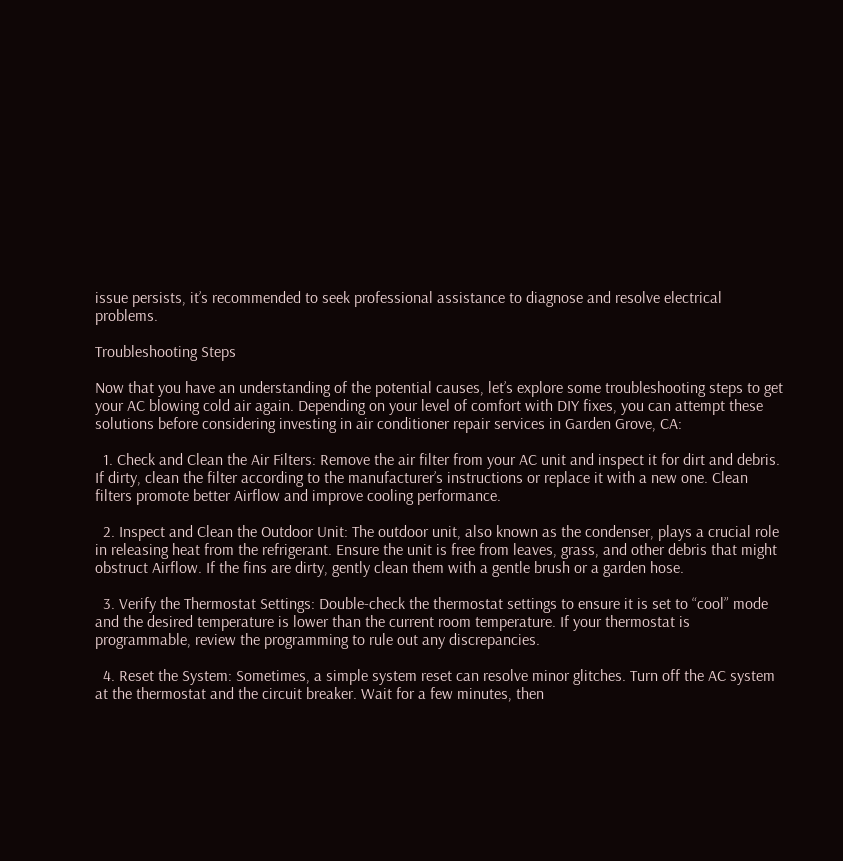issue persists, it’s recommended to seek professional assistance to diagnose and resolve electrical problems.

Troubleshooting Steps

Now that you have an understanding of the potential causes, let’s explore some troubleshooting steps to get your AC blowing cold air again. Depending on your level of comfort with DIY fixes, you can attempt these solutions before considering investing in air conditioner repair services in Garden Grove, CA:

  1. Check and Clean the Air Filters: Remove the air filter from your AC unit and inspect it for dirt and debris. If dirty, clean the filter according to the manufacturer’s instructions or replace it with a new one. Clean filters promote better Airflow and improve cooling performance.

  2. Inspect and Clean the Outdoor Unit: The outdoor unit, also known as the condenser, plays a crucial role in releasing heat from the refrigerant. Ensure the unit is free from leaves, grass, and other debris that might obstruct Airflow. If the fins are dirty, gently clean them with a gentle brush or a garden hose.

  3. Verify the Thermostat Settings: Double-check the thermostat settings to ensure it is set to “cool” mode and the desired temperature is lower than the current room temperature. If your thermostat is programmable, review the programming to rule out any discrepancies.

  4. Reset the System: Sometimes, a simple system reset can resolve minor glitches. Turn off the AC system at the thermostat and the circuit breaker. Wait for a few minutes, then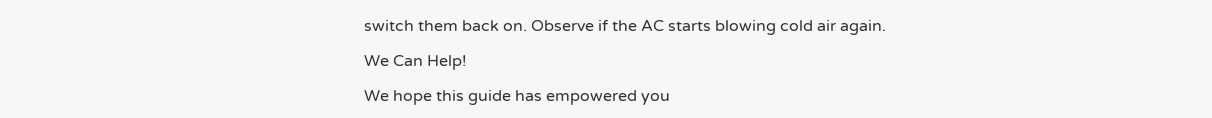switch them back on. Observe if the AC starts blowing cold air again.

We Can Help!

We hope this guide has empowered you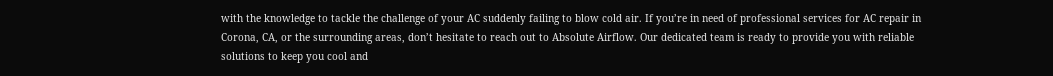with the knowledge to tackle the challenge of your AC suddenly failing to blow cold air. If you’re in need of professional services for AC repair in Corona, CA, or the surrounding areas, don’t hesitate to reach out to Absolute Airflow. Our dedicated team is ready to provide you with reliable solutions to keep you cool and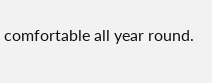comfortable all year round.